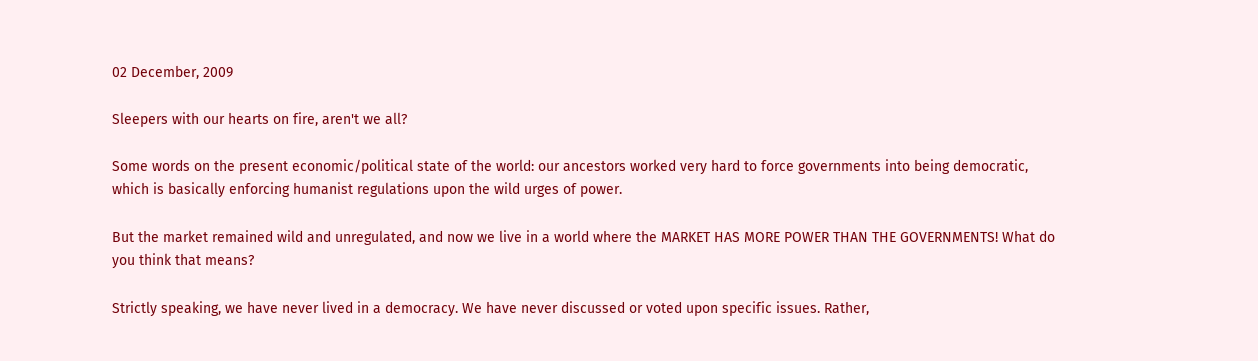02 December, 2009

Sleepers with our hearts on fire, aren't we all?

Some words on the present economic/political state of the world: our ancestors worked very hard to force governments into being democratic, which is basically enforcing humanist regulations upon the wild urges of power.

But the market remained wild and unregulated, and now we live in a world where the MARKET HAS MORE POWER THAN THE GOVERNMENTS! What do you think that means?

Strictly speaking, we have never lived in a democracy. We have never discussed or voted upon specific issues. Rather,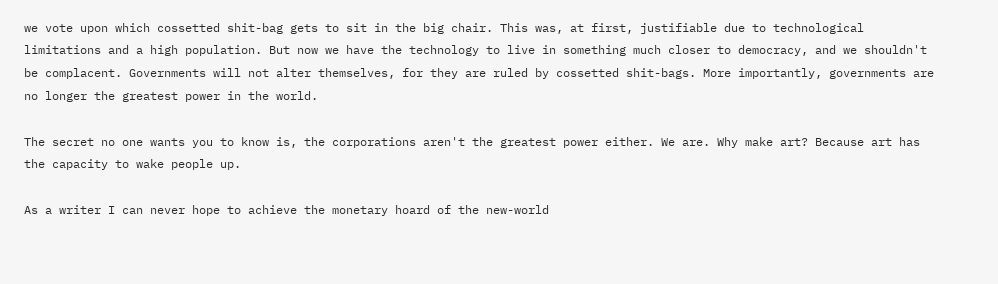we vote upon which cossetted shit-bag gets to sit in the big chair. This was, at first, justifiable due to technological limitations and a high population. But now we have the technology to live in something much closer to democracy, and we shouldn't be complacent. Governments will not alter themselves, for they are ruled by cossetted shit-bags. More importantly, governments are no longer the greatest power in the world.

The secret no one wants you to know is, the corporations aren't the greatest power either. We are. Why make art? Because art has the capacity to wake people up.

As a writer I can never hope to achieve the monetary hoard of the new-world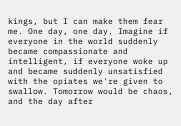kings, but I can make them fear me. One day, one day. Imagine if everyone in the world suddenly became compassionate and intelligent, if everyone woke up and became suddenly unsatisfied with the opiates we're given to swallow. Tomorrow would be chaos, and the day after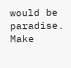would be paradise. Make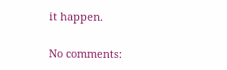it happen.

No comments: